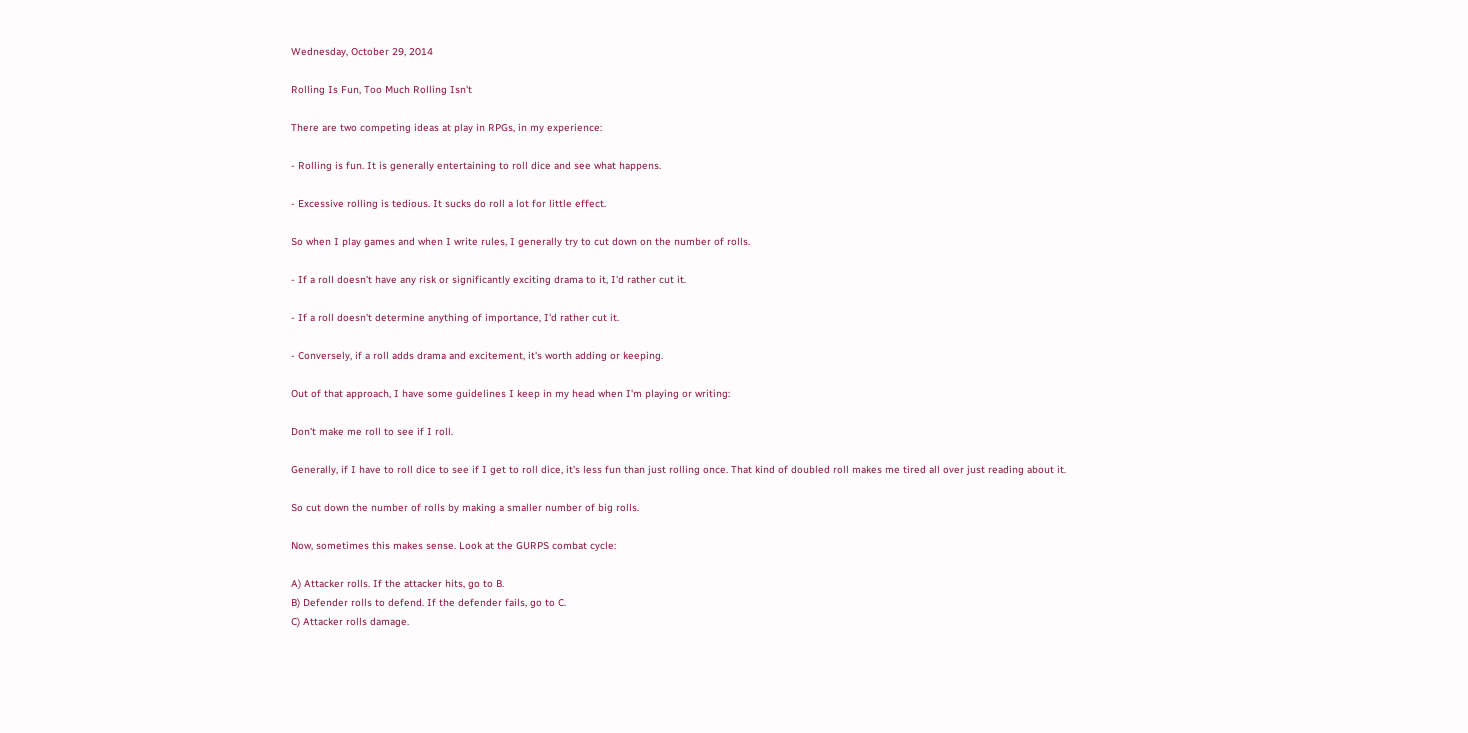Wednesday, October 29, 2014

Rolling Is Fun, Too Much Rolling Isn't

There are two competing ideas at play in RPGs, in my experience:

- Rolling is fun. It is generally entertaining to roll dice and see what happens.

- Excessive rolling is tedious. It sucks do roll a lot for little effect.

So when I play games and when I write rules, I generally try to cut down on the number of rolls.

- If a roll doesn't have any risk or significantly exciting drama to it, I'd rather cut it.

- If a roll doesn't determine anything of importance, I'd rather cut it.

- Conversely, if a roll adds drama and excitement, it's worth adding or keeping.

Out of that approach, I have some guidelines I keep in my head when I'm playing or writing:

Don't make me roll to see if I roll.

Generally, if I have to roll dice to see if I get to roll dice, it's less fun than just rolling once. That kind of doubled roll makes me tired all over just reading about it.

So cut down the number of rolls by making a smaller number of big rolls.

Now, sometimes this makes sense. Look at the GURPS combat cycle:

A) Attacker rolls. If the attacker hits, go to B.
B) Defender rolls to defend. If the defender fails, go to C.
C) Attacker rolls damage.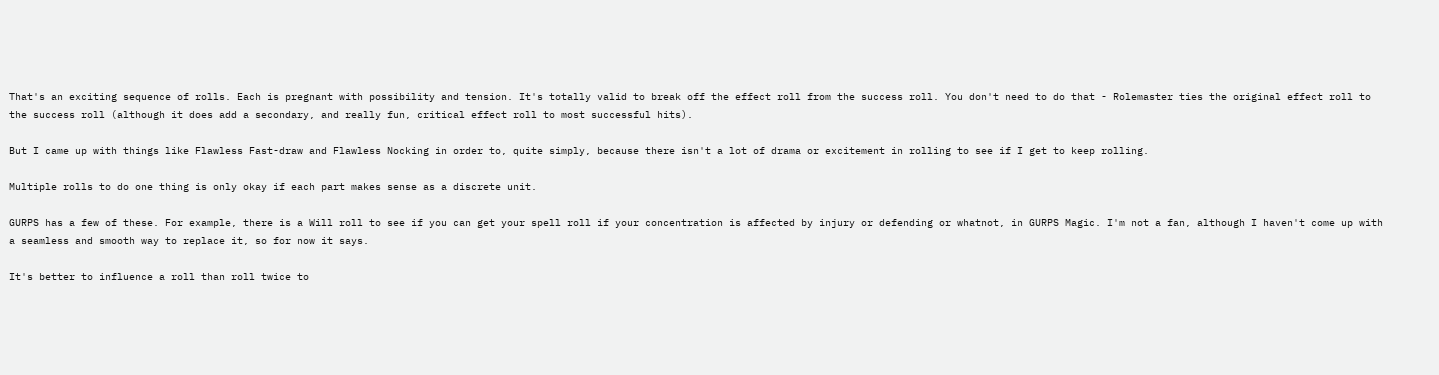That's an exciting sequence of rolls. Each is pregnant with possibility and tension. It's totally valid to break off the effect roll from the success roll. You don't need to do that - Rolemaster ties the original effect roll to the success roll (although it does add a secondary, and really fun, critical effect roll to most successful hits).

But I came up with things like Flawless Fast-draw and Flawless Nocking in order to, quite simply, because there isn't a lot of drama or excitement in rolling to see if I get to keep rolling.

Multiple rolls to do one thing is only okay if each part makes sense as a discrete unit.

GURPS has a few of these. For example, there is a Will roll to see if you can get your spell roll if your concentration is affected by injury or defending or whatnot, in GURPS Magic. I'm not a fan, although I haven't come up with a seamless and smooth way to replace it, so for now it says.

It's better to influence a roll than roll twice to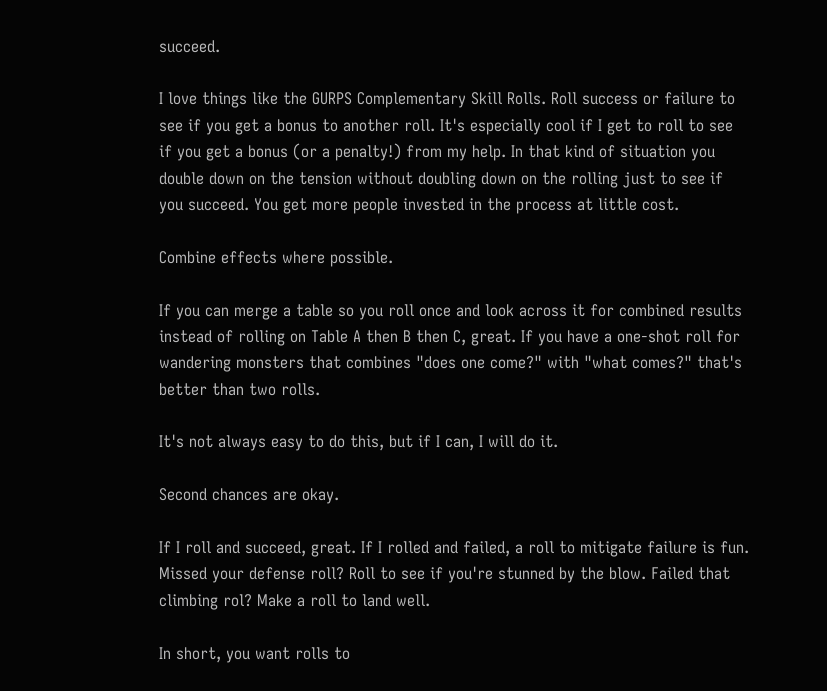succeed.

I love things like the GURPS Complementary Skill Rolls. Roll success or failure to see if you get a bonus to another roll. It's especially cool if I get to roll to see if you get a bonus (or a penalty!) from my help. In that kind of situation you double down on the tension without doubling down on the rolling just to see if you succeed. You get more people invested in the process at little cost.

Combine effects where possible.

If you can merge a table so you roll once and look across it for combined results instead of rolling on Table A then B then C, great. If you have a one-shot roll for wandering monsters that combines "does one come?" with "what comes?" that's better than two rolls.

It's not always easy to do this, but if I can, I will do it.

Second chances are okay.

If I roll and succeed, great. If I rolled and failed, a roll to mitigate failure is fun. Missed your defense roll? Roll to see if you're stunned by the blow. Failed that climbing rol? Make a roll to land well.

In short, you want rolls to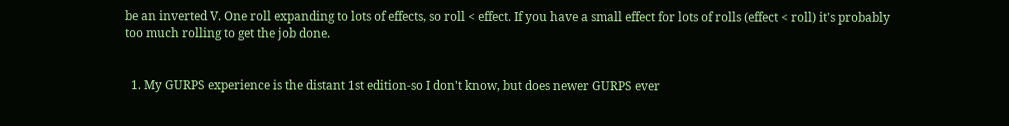be an inverted V. One roll expanding to lots of effects, so roll < effect. If you have a small effect for lots of rolls (effect < roll) it's probably too much rolling to get the job done.


  1. My GURPS experience is the distant 1st edition-so I don't know, but does newer GURPS ever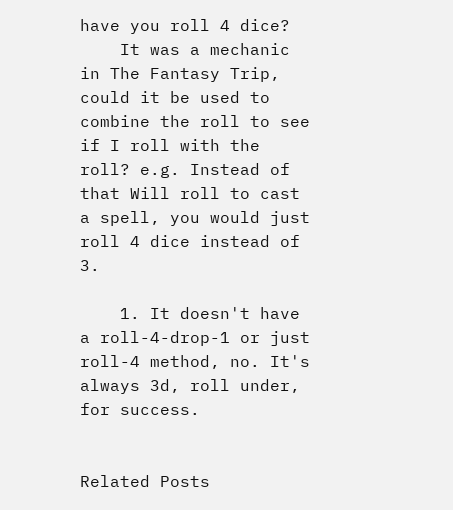have you roll 4 dice?
    It was a mechanic in The Fantasy Trip, could it be used to combine the roll to see if I roll with the roll? e.g. Instead of that Will roll to cast a spell, you would just roll 4 dice instead of 3.

    1. It doesn't have a roll-4-drop-1 or just roll-4 method, no. It's always 3d, roll under, for success.


Related Posts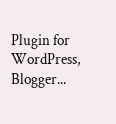Plugin for WordPress, Blogger...